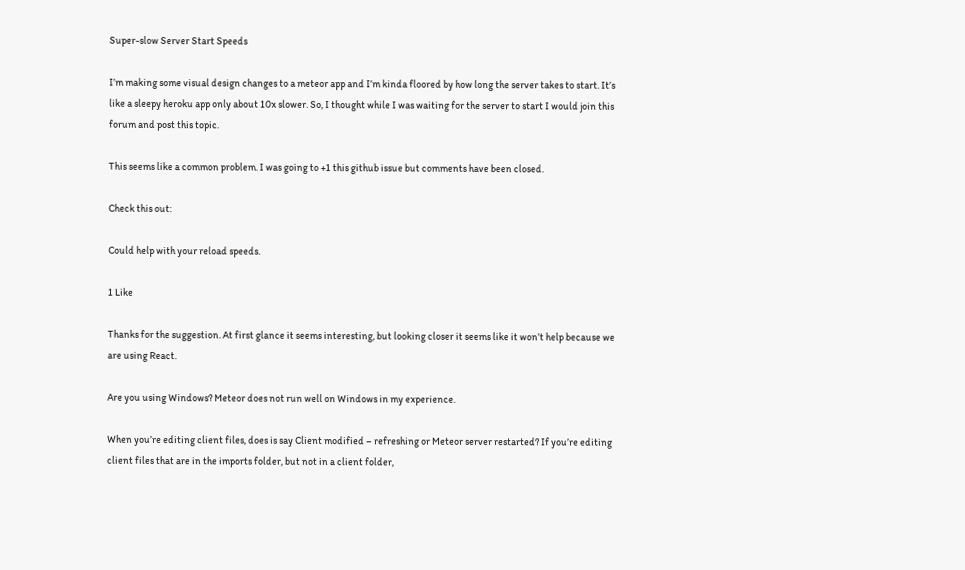Super-slow Server Start Speeds

I’m making some visual design changes to a meteor app and I’m kinda floored by how long the server takes to start. It’s like a sleepy heroku app only about 10x slower. So, I thought while I was waiting for the server to start I would join this forum and post this topic.

This seems like a common problem. I was going to +1 this github issue but comments have been closed.

Check this out:

Could help with your reload speeds.

1 Like

Thanks for the suggestion. At first glance it seems interesting, but looking closer it seems like it won’t help because we are using React.

Are you using Windows? Meteor does not run well on Windows in my experience.

When you’re editing client files, does is say Client modified – refreshing or Meteor server restarted? If you’re editing client files that are in the imports folder, but not in a client folder,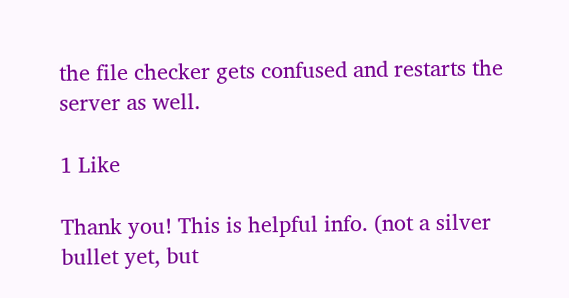the file checker gets confused and restarts the server as well.

1 Like

Thank you! This is helpful info. (not a silver bullet yet, but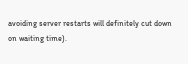avoiding server restarts will definitely cut down on waiting time).